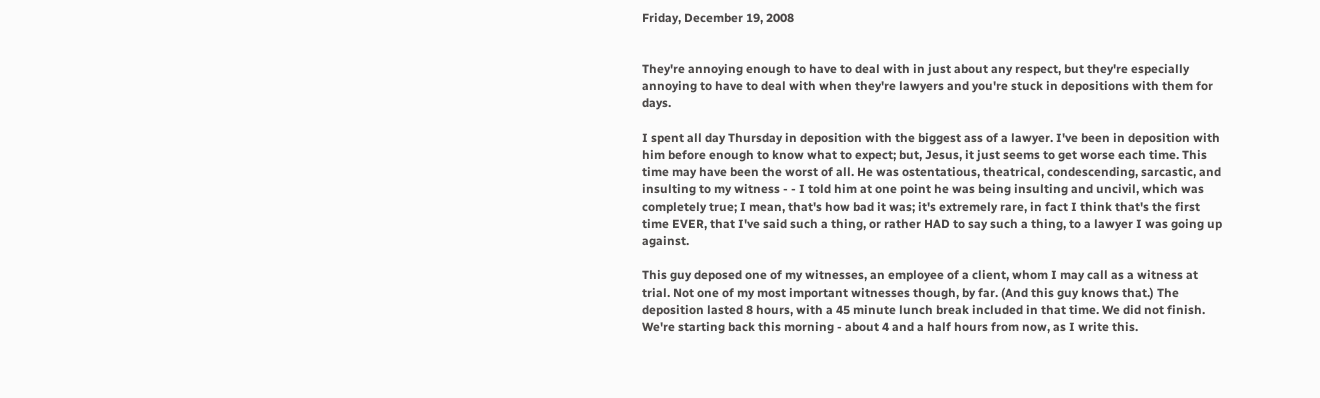Friday, December 19, 2008


They're annoying enough to have to deal with in just about any respect, but they're especially annoying to have to deal with when they're lawyers and you're stuck in depositions with them for days.

I spent all day Thursday in deposition with the biggest ass of a lawyer. I've been in deposition with him before enough to know what to expect; but, Jesus, it just seems to get worse each time. This time may have been the worst of all. He was ostentatious, theatrical, condescending, sarcastic, and insulting to my witness - - I told him at one point he was being insulting and uncivil, which was completely true; I mean, that's how bad it was; it's extremely rare, in fact I think that's the first time EVER, that I've said such a thing, or rather HAD to say such a thing, to a lawyer I was going up against.

This guy deposed one of my witnesses, an employee of a client, whom I may call as a witness at trial. Not one of my most important witnesses though, by far. (And this guy knows that.) The deposition lasted 8 hours, with a 45 minute lunch break included in that time. We did not finish. We're starting back this morning - about 4 and a half hours from now, as I write this.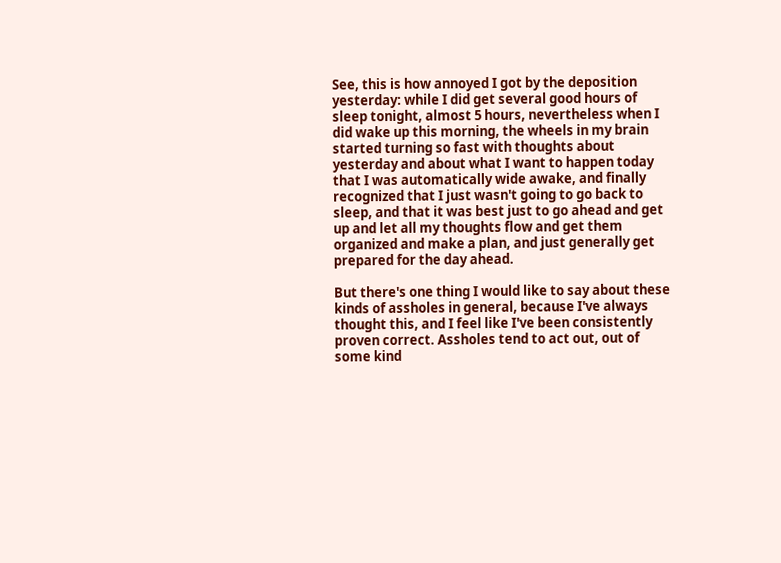See, this is how annoyed I got by the deposition yesterday: while I did get several good hours of sleep tonight, almost 5 hours, nevertheless when I did wake up this morning, the wheels in my brain started turning so fast with thoughts about yesterday and about what I want to happen today that I was automatically wide awake, and finally recognized that I just wasn't going to go back to sleep, and that it was best just to go ahead and get up and let all my thoughts flow and get them organized and make a plan, and just generally get prepared for the day ahead.

But there's one thing I would like to say about these kinds of assholes in general, because I've always thought this, and I feel like I've been consistently proven correct. Assholes tend to act out, out of some kind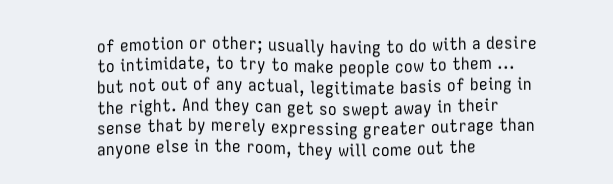of emotion or other; usually having to do with a desire to intimidate, to try to make people cow to them ... but not out of any actual, legitimate basis of being in the right. And they can get so swept away in their sense that by merely expressing greater outrage than anyone else in the room, they will come out the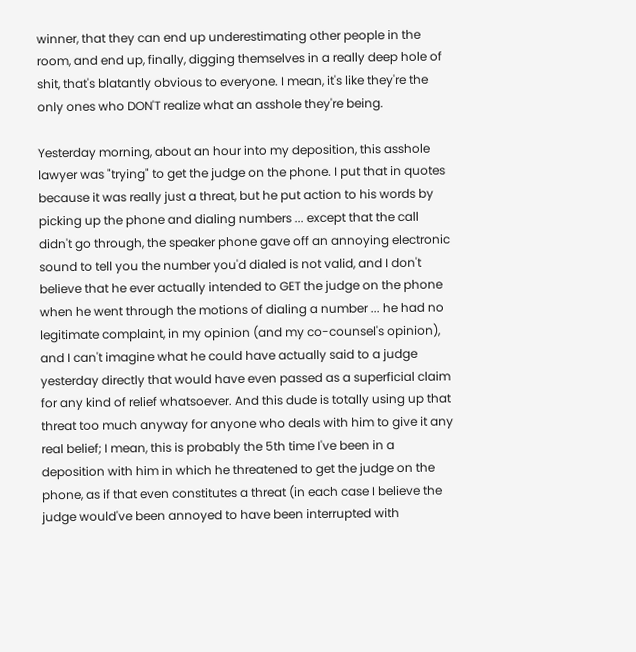winner, that they can end up underestimating other people in the room, and end up, finally, digging themselves in a really deep hole of shit, that's blatantly obvious to everyone. I mean, it's like they're the only ones who DON'T realize what an asshole they're being.

Yesterday morning, about an hour into my deposition, this asshole lawyer was "trying" to get the judge on the phone. I put that in quotes because it was really just a threat, but he put action to his words by picking up the phone and dialing numbers ... except that the call didn't go through, the speaker phone gave off an annoying electronic sound to tell you the number you'd dialed is not valid, and I don't believe that he ever actually intended to GET the judge on the phone when he went through the motions of dialing a number ... he had no legitimate complaint, in my opinion (and my co-counsel's opinion), and I can't imagine what he could have actually said to a judge yesterday directly that would have even passed as a superficial claim for any kind of relief whatsoever. And this dude is totally using up that threat too much anyway for anyone who deals with him to give it any real belief; I mean, this is probably the 5th time I've been in a deposition with him in which he threatened to get the judge on the phone, as if that even constitutes a threat (in each case I believe the judge would've been annoyed to have been interrupted with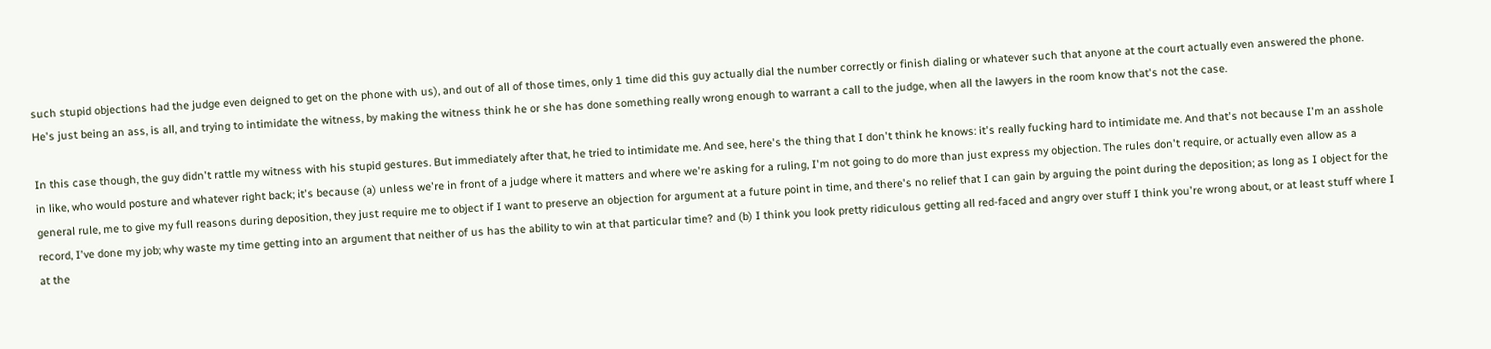such stupid objections had the judge even deigned to get on the phone with us), and out of all of those times, only 1 time did this guy actually dial the number correctly or finish dialing or whatever such that anyone at the court actually even answered the phone. He's just being an ass, is all, and trying to intimidate the witness, by making the witness think he or she has done something really wrong enough to warrant a call to the judge, when all the lawyers in the room know that's not the case.

In this case though, the guy didn't rattle my witness with his stupid gestures. But immediately after that, he tried to intimidate me. And see, here's the thing that I don't think he knows: it's really fucking hard to intimidate me. And that's not because I'm an asshole in like, who would posture and whatever right back; it's because (a) unless we're in front of a judge where it matters and where we're asking for a ruling, I'm not going to do more than just express my objection. The rules don't require, or actually even allow as a general rule, me to give my full reasons during deposition, they just require me to object if I want to preserve an objection for argument at a future point in time, and there's no relief that I can gain by arguing the point during the deposition; as long as I object for the record, I've done my job; why waste my time getting into an argument that neither of us has the ability to win at that particular time? and (b) I think you look pretty ridiculous getting all red-faced and angry over stuff I think you're wrong about, or at least stuff where I at the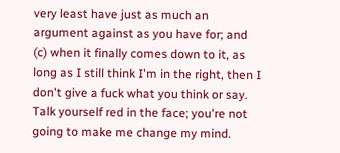very least have just as much an argument against as you have for; and (c) when it finally comes down to it, as long as I still think I'm in the right, then I don't give a fuck what you think or say. Talk yourself red in the face; you're not going to make me change my mind.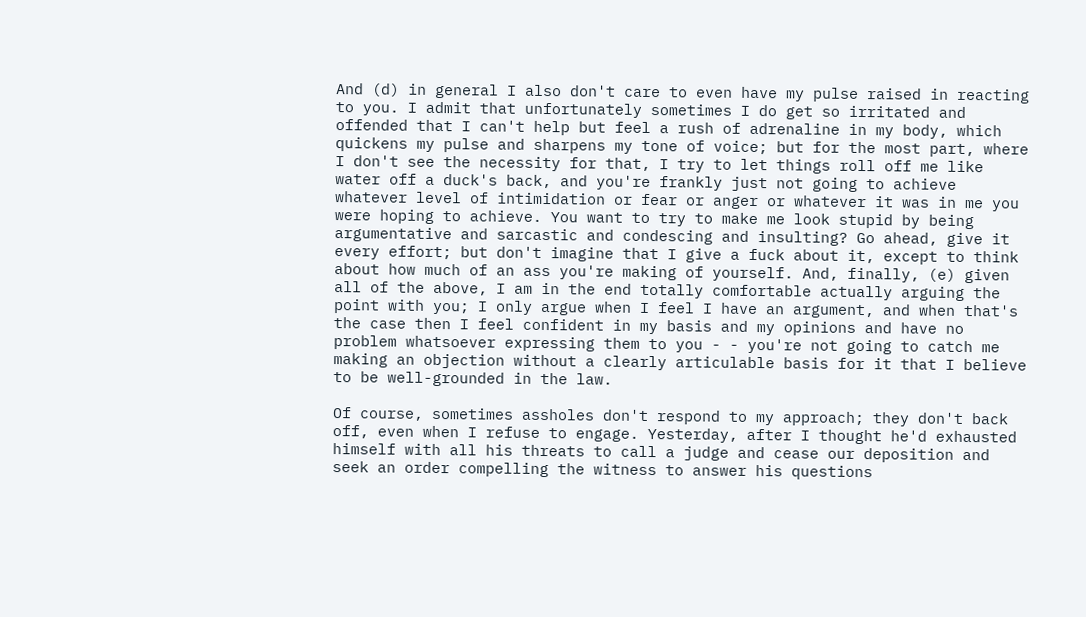And (d) in general I also don't care to even have my pulse raised in reacting to you. I admit that unfortunately sometimes I do get so irritated and offended that I can't help but feel a rush of adrenaline in my body, which quickens my pulse and sharpens my tone of voice; but for the most part, where I don't see the necessity for that, I try to let things roll off me like water off a duck's back, and you're frankly just not going to achieve whatever level of intimidation or fear or anger or whatever it was in me you were hoping to achieve. You want to try to make me look stupid by being argumentative and sarcastic and condescing and insulting? Go ahead, give it every effort; but don't imagine that I give a fuck about it, except to think about how much of an ass you're making of yourself. And, finally, (e) given all of the above, I am in the end totally comfortable actually arguing the point with you; I only argue when I feel I have an argument, and when that's the case then I feel confident in my basis and my opinions and have no problem whatsoever expressing them to you - - you're not going to catch me making an objection without a clearly articulable basis for it that I believe to be well-grounded in the law.

Of course, sometimes assholes don't respond to my approach; they don't back off, even when I refuse to engage. Yesterday, after I thought he'd exhausted himself with all his threats to call a judge and cease our deposition and seek an order compelling the witness to answer his questions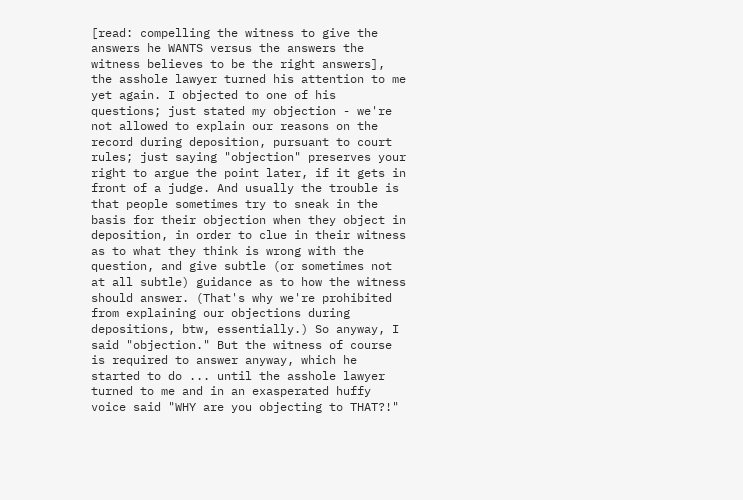[read: compelling the witness to give the answers he WANTS versus the answers the witness believes to be the right answers], the asshole lawyer turned his attention to me yet again. I objected to one of his questions; just stated my objection - we're not allowed to explain our reasons on the record during deposition, pursuant to court rules; just saying "objection" preserves your right to argue the point later, if it gets in front of a judge. And usually the trouble is that people sometimes try to sneak in the basis for their objection when they object in deposition, in order to clue in their witness as to what they think is wrong with the question, and give subtle (or sometimes not at all subtle) guidance as to how the witness should answer. (That's why we're prohibited from explaining our objections during depositions, btw, essentially.) So anyway, I said "objection." But the witness of course is required to answer anyway, which he started to do ... until the asshole lawyer turned to me and in an exasperated huffy voice said "WHY are you objecting to THAT?!"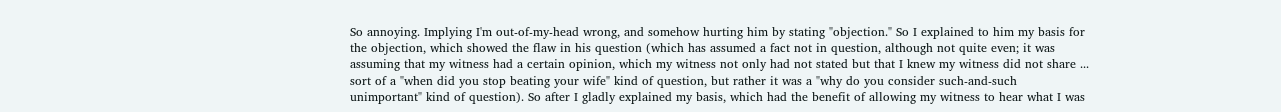So annoying. Implying I'm out-of-my-head wrong, and somehow hurting him by stating "objection." So I explained to him my basis for the objection, which showed the flaw in his question (which has assumed a fact not in question, although not quite even; it was assuming that my witness had a certain opinion, which my witness not only had not stated but that I knew my witness did not share ... sort of a "when did you stop beating your wife" kind of question, but rather it was a "why do you consider such-and-such unimportant" kind of question). So after I gladly explained my basis, which had the benefit of allowing my witness to hear what I was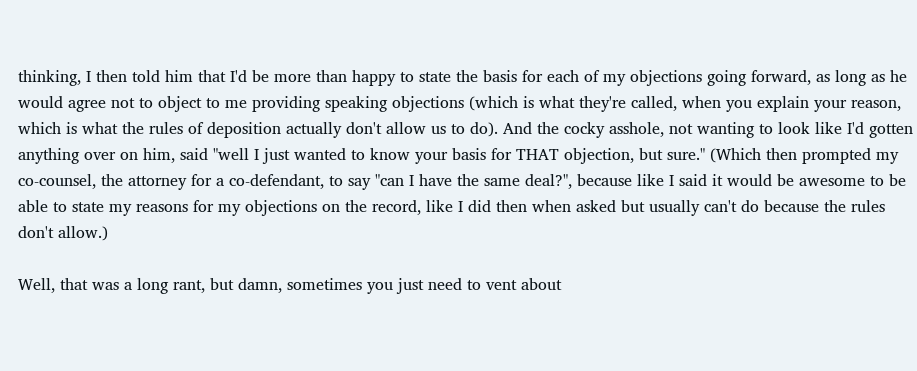thinking, I then told him that I'd be more than happy to state the basis for each of my objections going forward, as long as he would agree not to object to me providing speaking objections (which is what they're called, when you explain your reason, which is what the rules of deposition actually don't allow us to do). And the cocky asshole, not wanting to look like I'd gotten anything over on him, said "well I just wanted to know your basis for THAT objection, but sure." (Which then prompted my co-counsel, the attorney for a co-defendant, to say "can I have the same deal?", because like I said it would be awesome to be able to state my reasons for my objections on the record, like I did then when asked but usually can't do because the rules don't allow.)

Well, that was a long rant, but damn, sometimes you just need to vent about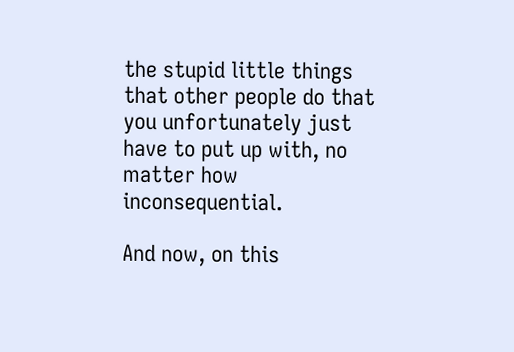the stupid little things that other people do that you unfortunately just have to put up with, no matter how inconsequential.

And now, on this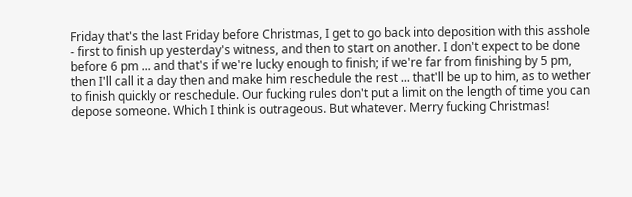Friday that's the last Friday before Christmas, I get to go back into deposition with this asshole - first to finish up yesterday's witness, and then to start on another. I don't expect to be done before 6 pm ... and that's if we're lucky enough to finish; if we're far from finishing by 5 pm, then I'll call it a day then and make him reschedule the rest ... that'll be up to him, as to wether to finish quickly or reschedule. Our fucking rules don't put a limit on the length of time you can depose someone. Which I think is outrageous. But whatever. Merry fucking Christmas!